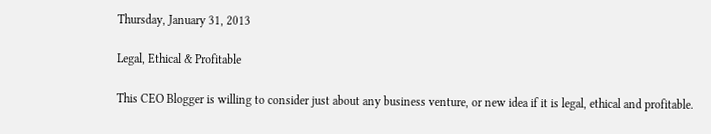Thursday, January 31, 2013

Legal, Ethical & Profitable

This CEO Blogger is willing to consider just about any business venture, or new idea if it is legal, ethical and profitable.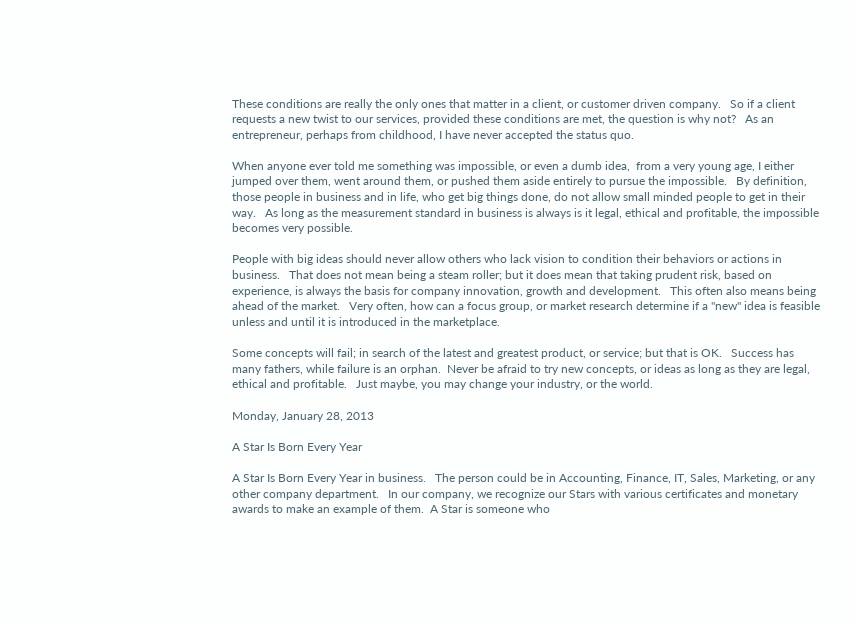These conditions are really the only ones that matter in a client, or customer driven company.   So if a client requests a new twist to our services, provided these conditions are met, the question is why not?   As an entrepreneur, perhaps from childhood, I have never accepted the status quo.

When anyone ever told me something was impossible, or even a dumb idea,  from a very young age, I either jumped over them, went around them, or pushed them aside entirely to pursue the impossible.   By definition, those people in business and in life, who get big things done, do not allow small minded people to get in their way.   As long as the measurement standard in business is always is it legal, ethical and profitable, the impossible becomes very possible.

People with big ideas should never allow others who lack vision to condition their behaviors or actions in business.   That does not mean being a steam roller; but it does mean that taking prudent risk, based on experience, is always the basis for company innovation, growth and development.   This often also means being ahead of the market.   Very often, how can a focus group, or market research determine if a "new" idea is feasible unless and until it is introduced in the marketplace.

Some concepts will fail; in search of the latest and greatest product, or service; but that is OK.   Success has many fathers, while failure is an orphan.  Never be afraid to try new concepts, or ideas as long as they are legal, ethical and profitable.   Just maybe, you may change your industry, or the world.

Monday, January 28, 2013

A Star Is Born Every Year

A Star Is Born Every Year in business.   The person could be in Accounting, Finance, IT, Sales, Marketing, or any other company department.   In our company, we recognize our Stars with various certificates and monetary awards to make an example of them.  A Star is someone who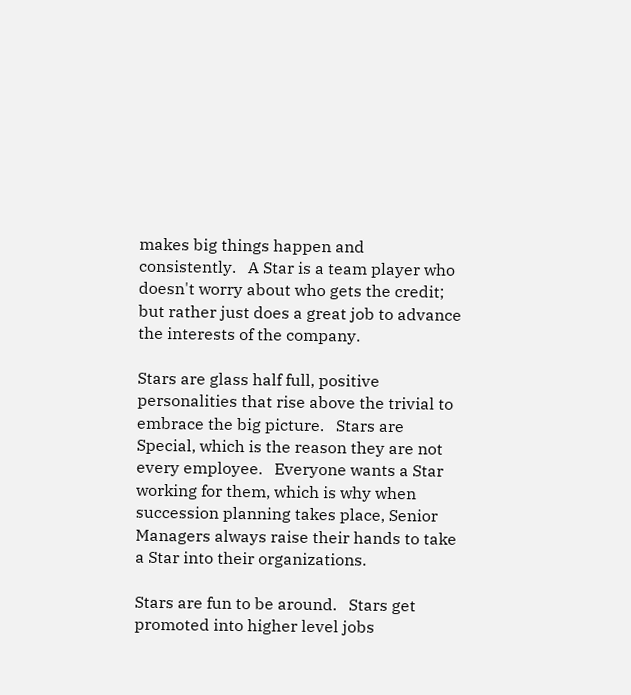makes big things happen and consistently.   A Star is a team player who doesn't worry about who gets the credit; but rather just does a great job to advance the interests of the company.

Stars are glass half full, positive personalities that rise above the trivial to embrace the big picture.   Stars are Special, which is the reason they are not every employee.   Everyone wants a Star working for them, which is why when succession planning takes place, Senior Managers always raise their hands to take a Star into their organizations.

Stars are fun to be around.   Stars get promoted into higher level jobs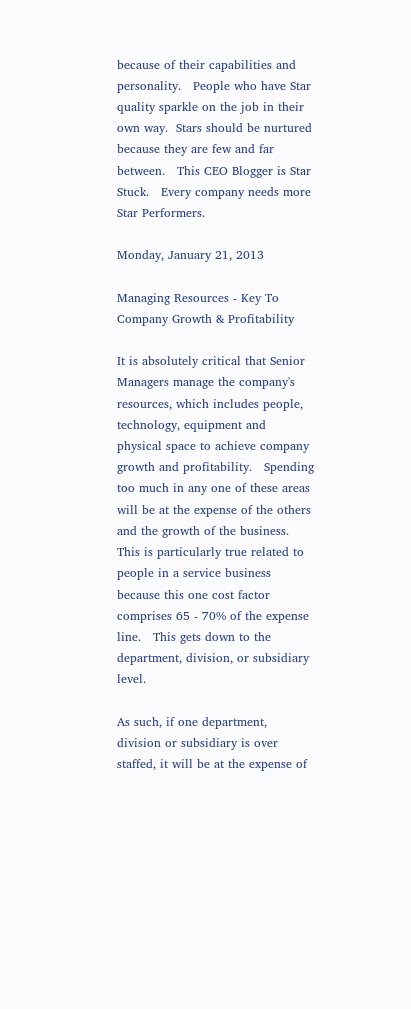because of their capabilities and personality.   People who have Star quality sparkle on the job in their own way.  Stars should be nurtured because they are few and far between.   This CEO Blogger is Star Stuck.   Every company needs more Star Performers.

Monday, January 21, 2013

Managing Resources - Key To Company Growth & Profitability

It is absolutely critical that Senior Managers manage the company's resources, which includes people, technology, equipment and physical space to achieve company growth and profitability.   Spending too much in any one of these areas will be at the expense of the others and the growth of the business.   This is particularly true related to people in a service business because this one cost factor comprises 65 - 70% of the expense line.   This gets down to the department, division, or subsidiary level.

As such, if one department, division or subsidiary is over staffed, it will be at the expense of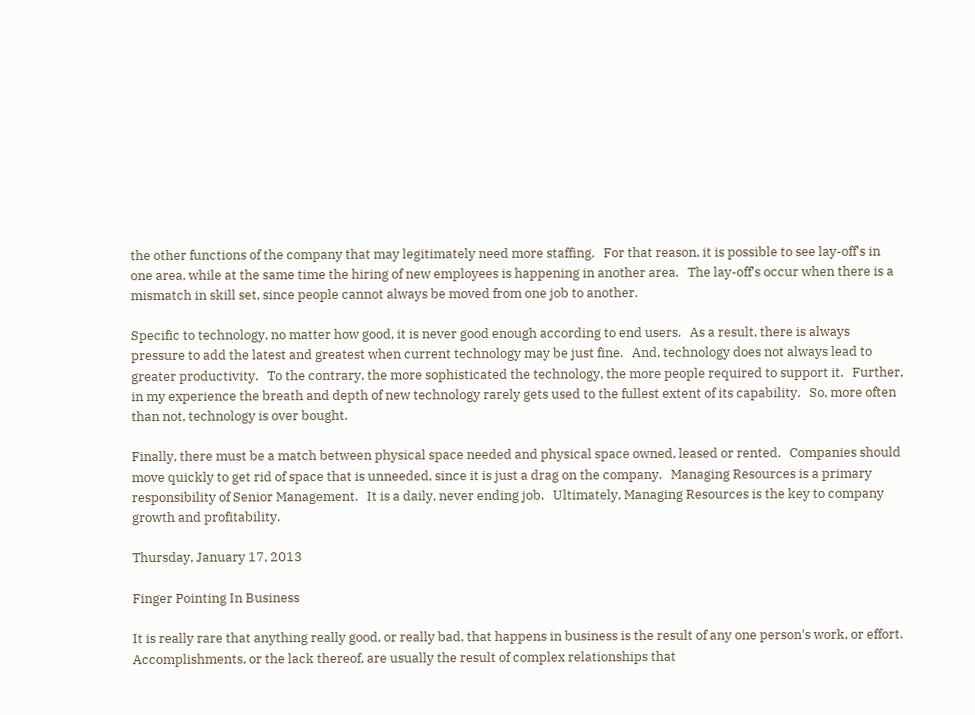the other functions of the company that may legitimately need more staffing.   For that reason, it is possible to see lay-off's in one area, while at the same time the hiring of new employees is happening in another area.   The lay-off's occur when there is a mismatch in skill set, since people cannot always be moved from one job to another.

Specific to technology, no matter how good, it is never good enough according to end users.   As a result, there is always pressure to add the latest and greatest when current technology may be just fine.   And, technology does not always lead to greater productivity.   To the contrary, the more sophisticated the technology, the more people required to support it.   Further, in my experience the breath and depth of new technology rarely gets used to the fullest extent of its capability.   So, more often than not, technology is over bought.

Finally, there must be a match between physical space needed and physical space owned, leased or rented.   Companies should move quickly to get rid of space that is unneeded, since it is just a drag on the company.   Managing Resources is a primary responsibility of Senior Management.   It is a daily, never ending job.   Ultimately, Managing Resources is the key to company growth and profitability.

Thursday, January 17, 2013

Finger Pointing In Business

It is really rare that anything really good, or really bad, that happens in business is the result of any one person's work, or effort.   Accomplishments, or the lack thereof, are usually the result of complex relationships that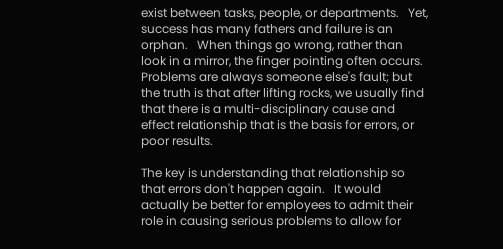exist between tasks, people, or departments.   Yet, success has many fathers and failure is an orphan.   When things go wrong, rather than look in a mirror, the finger pointing often occurs.   Problems are always someone else's fault; but the truth is that after lifting rocks, we usually find that there is a multi-disciplinary cause and effect relationship that is the basis for errors, or poor results.

The key is understanding that relationship so that errors don't happen again.   It would actually be better for employees to admit their role in causing serious problems to allow for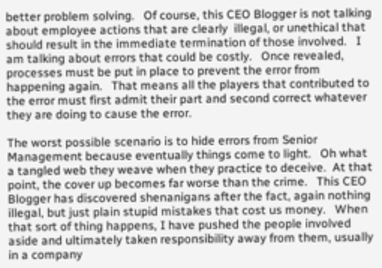better problem solving.   Of course, this CEO Blogger is not talking about employee actions that are clearly  illegal, or unethical that should result in the immediate termination of those involved.   I am talking about errors that could be costly.   Once revealed, processes must be put in place to prevent the error from happening again.   That means all the players that contributed to the error must first admit their part and second correct whatever they are doing to cause the error.

The worst possible scenario is to hide errors from Senior Management because eventually things come to light.   Oh what a tangled web they weave when they practice to deceive.  At that point, the cover up becomes far worse than the crime.   This CEO Blogger has discovered shenanigans after the fact, again nothing illegal, but just plain stupid mistakes that cost us money.   When that sort of thing happens, I have pushed the people involved aside and ultimately taken responsibility away from them, usually in a company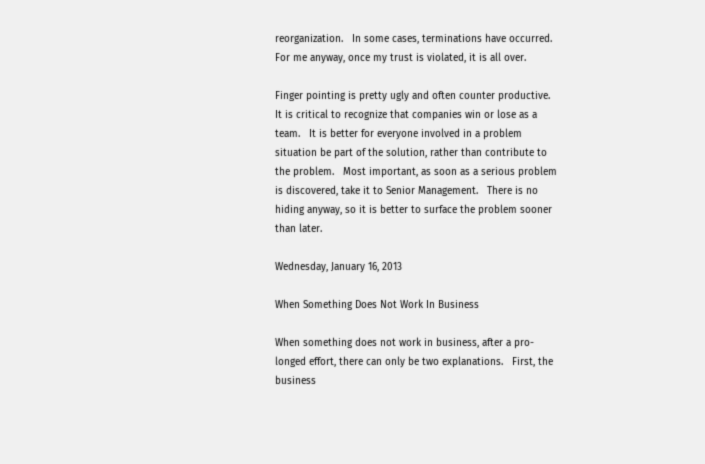reorganization.   In some cases, terminations have occurred.  For me anyway, once my trust is violated, it is all over.

Finger pointing is pretty ugly and often counter productive.   It is critical to recognize that companies win or lose as a team.   It is better for everyone involved in a problem situation be part of the solution, rather than contribute to the problem.   Most important, as soon as a serious problem is discovered, take it to Senior Management.   There is no hiding anyway, so it is better to surface the problem sooner than later.

Wednesday, January 16, 2013

When Something Does Not Work In Business

When something does not work in business, after a pro-longed effort, there can only be two explanations.   First, the business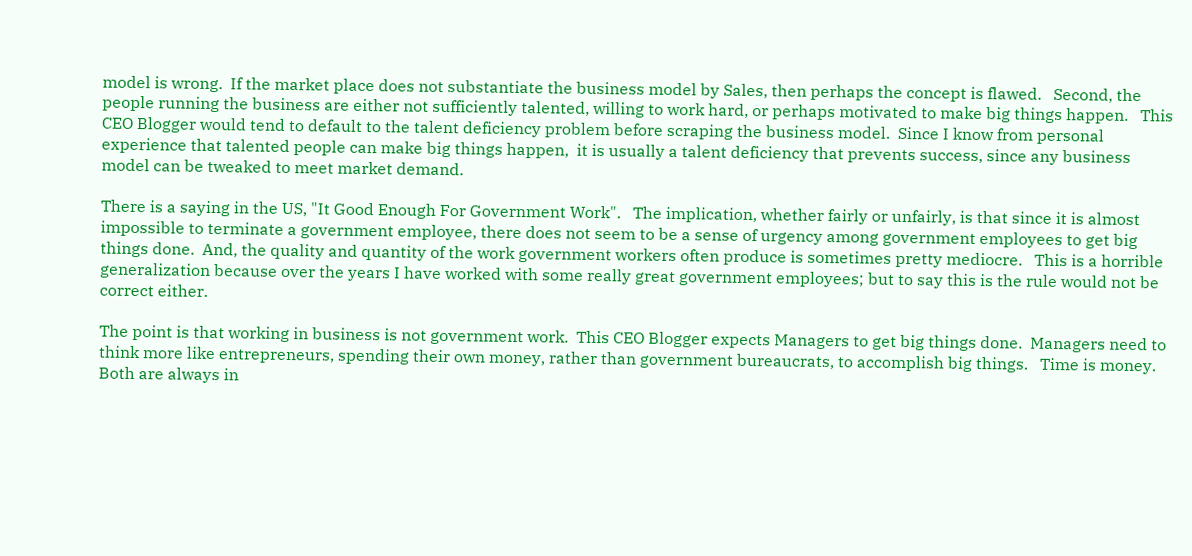model is wrong.  If the market place does not substantiate the business model by Sales, then perhaps the concept is flawed.   Second, the people running the business are either not sufficiently talented, willing to work hard, or perhaps motivated to make big things happen.   This CEO Blogger would tend to default to the talent deficiency problem before scraping the business model.  Since I know from personal experience that talented people can make big things happen,  it is usually a talent deficiency that prevents success, since any business model can be tweaked to meet market demand.

There is a saying in the US, "It Good Enough For Government Work".   The implication, whether fairly or unfairly, is that since it is almost impossible to terminate a government employee, there does not seem to be a sense of urgency among government employees to get big things done.  And, the quality and quantity of the work government workers often produce is sometimes pretty mediocre.   This is a horrible generalization because over the years I have worked with some really great government employees; but to say this is the rule would not be correct either.

The point is that working in business is not government work.  This CEO Blogger expects Managers to get big things done.  Managers need to think more like entrepreneurs, spending their own money, rather than government bureaucrats, to accomplish big things.   Time is money.   Both are always in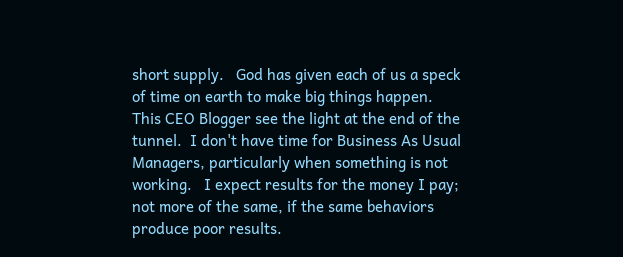short supply.   God has given each of us a speck of time on earth to make big things happen.   This CEO Blogger see the light at the end of the tunnel.  I don't have time for Business As Usual Managers, particularly when something is not working.   I expect results for the money I pay; not more of the same, if the same behaviors produce poor results.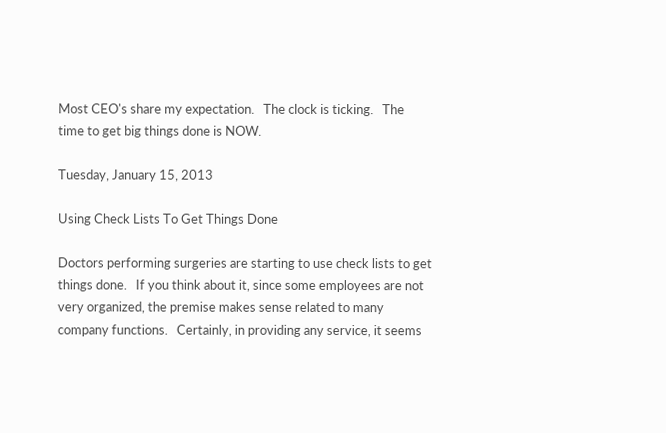Most CEO's share my expectation.   The clock is ticking.   The time to get big things done is NOW.

Tuesday, January 15, 2013

Using Check Lists To Get Things Done

Doctors performing surgeries are starting to use check lists to get things done.   If you think about it, since some employees are not very organized, the premise makes sense related to many company functions.   Certainly, in providing any service, it seems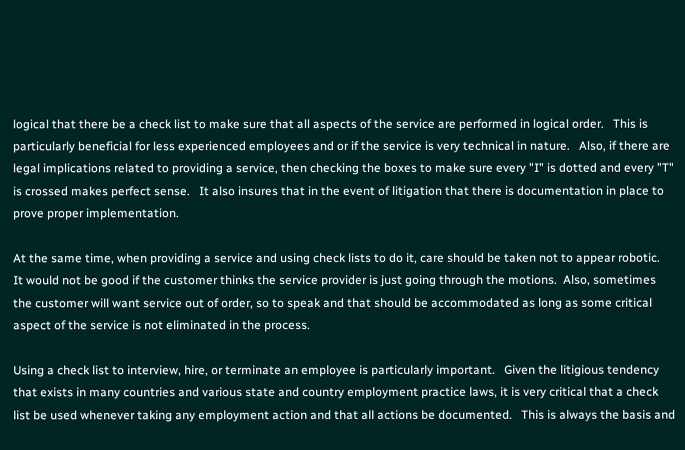logical that there be a check list to make sure that all aspects of the service are performed in logical order.   This is particularly beneficial for less experienced employees and or if the service is very technical in nature.   Also, if there are legal implications related to providing a service, then checking the boxes to make sure every "I" is dotted and every "T" is crossed makes perfect sense.   It also insures that in the event of litigation that there is documentation in place to prove proper implementation.

At the same time, when providing a service and using check lists to do it, care should be taken not to appear robotic.   It would not be good if the customer thinks the service provider is just going through the motions.  Also, sometimes the customer will want service out of order, so to speak and that should be accommodated as long as some critical aspect of the service is not eliminated in the process.

Using a check list to interview, hire, or terminate an employee is particularly important.   Given the litigious tendency that exists in many countries and various state and country employment practice laws, it is very critical that a check list be used whenever taking any employment action and that all actions be documented.   This is always the basis and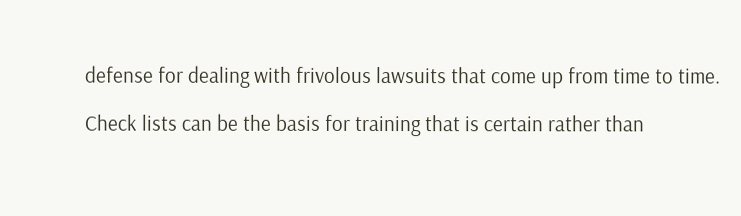defense for dealing with frivolous lawsuits that come up from time to time.

Check lists can be the basis for training that is certain rather than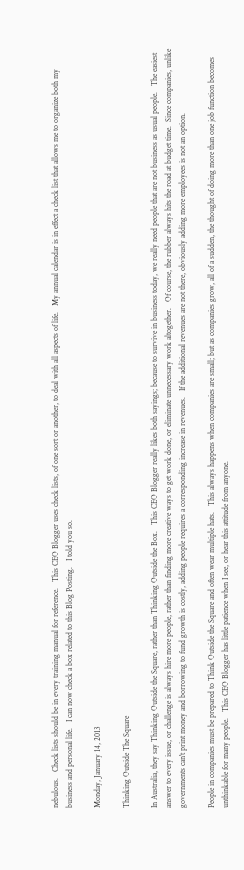nebulous.   Check lists should be in every training manual for reference.   This CEO Blogger uses check lists, of one sort or another, to deal with all aspects of life.   My annual calendar is in effect a check list that allows me to organize both my business and personal life.   I can now check a box related to this Blog Posting.   I told you so.

Monday, January 14, 2013

Thinking Outside The Square

In Australia, they say Thinking Outside the Square, rather than Thinking Outside the Box.   This CEO Blogger really likes both sayings; because to survive in business today, we really need people that are not business as usual people.   The easiest answer to every issue, or challenge is always hire more people, rather than finding more creative ways to get work done, or eliminate unnecessary work altogether.   Of course, the rubber always hits the road at budget time.  Since companies, unlike governments can't print money and borrowing to fund growth is costly, adding people requires a corresponding increase in revenues.   If the additional revenues are not there, obviously adding more employees is not an option.

People in companies must be prepared to Think Outside the Square and often wear multiple hats.   This always happens when companies are small; but as companies grow, all of a sudden, the thought of doing more than one job function becomes unthinkable for many people.   This CEO Blogger has little patience when I see, or hear this attitude from anyone.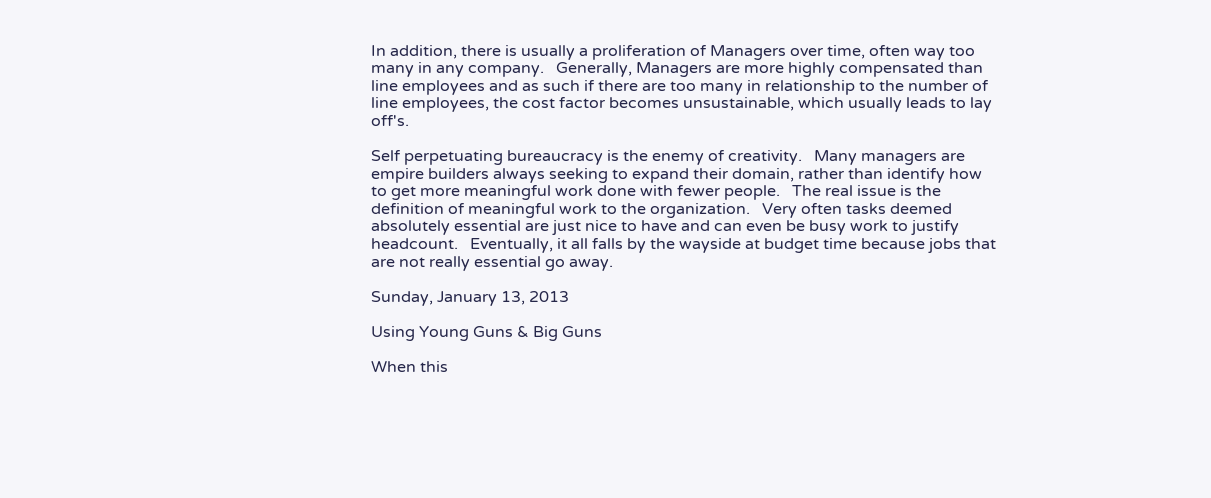In addition, there is usually a proliferation of Managers over time, often way too many in any company.   Generally, Managers are more highly compensated than line employees and as such if there are too many in relationship to the number of line employees, the cost factor becomes unsustainable, which usually leads to lay off's.

Self perpetuating bureaucracy is the enemy of creativity.   Many managers are empire builders always seeking to expand their domain, rather than identify how to get more meaningful work done with fewer people.   The real issue is the definition of meaningful work to the organization.   Very often tasks deemed absolutely essential are just nice to have and can even be busy work to justify headcount.   Eventually, it all falls by the wayside at budget time because jobs that are not really essential go away.

Sunday, January 13, 2013

Using Young Guns & Big Guns

When this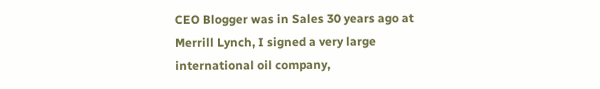CEO Blogger was in Sales 30 years ago at Merrill Lynch, I signed a very large international oil company,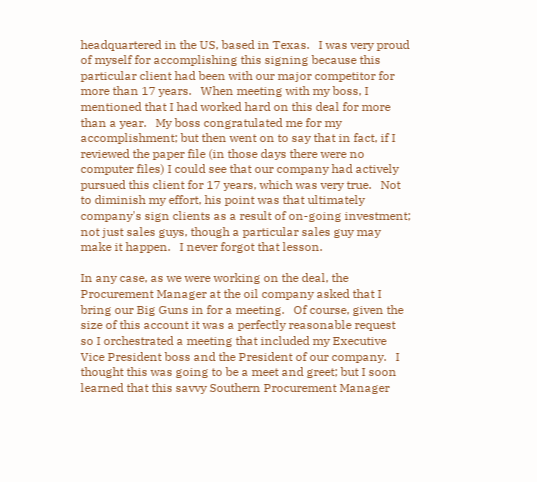headquartered in the US, based in Texas.   I was very proud of myself for accomplishing this signing because this particular client had been with our major competitor for more than 17 years.   When meeting with my boss, I mentioned that I had worked hard on this deal for more than a year.   My boss congratulated me for my accomplishment; but then went on to say that in fact, if I reviewed the paper file (in those days there were no computer files) I could see that our company had actively pursued this client for 17 years, which was very true.   Not to diminish my effort, his point was that ultimately company's sign clients as a result of on-going investment; not just sales guys, though a particular sales guy may make it happen.   I never forgot that lesson.

In any case, as we were working on the deal, the Procurement Manager at the oil company asked that I bring our Big Guns in for a meeting.   Of course, given the size of this account it was a perfectly reasonable request so I orchestrated a meeting that included my Executive Vice President boss and the President of our company.   I thought this was going to be a meet and greet; but I soon learned that this savvy Southern Procurement Manager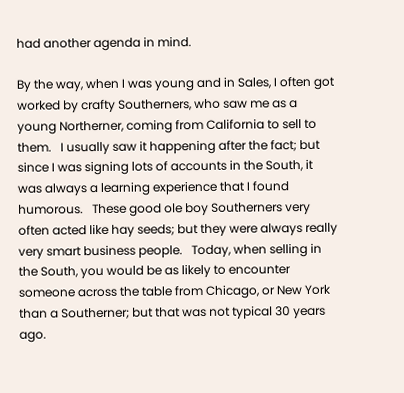had another agenda in mind.

By the way, when I was young and in Sales, I often got worked by crafty Southerners, who saw me as a young Northerner, coming from California to sell to them.   I usually saw it happening after the fact; but since I was signing lots of accounts in the South, it was always a learning experience that I found humorous.   These good ole boy Southerners very often acted like hay seeds; but they were always really very smart business people.   Today, when selling in the South, you would be as likely to encounter someone across the table from Chicago, or New York than a Southerner; but that was not typical 30 years ago.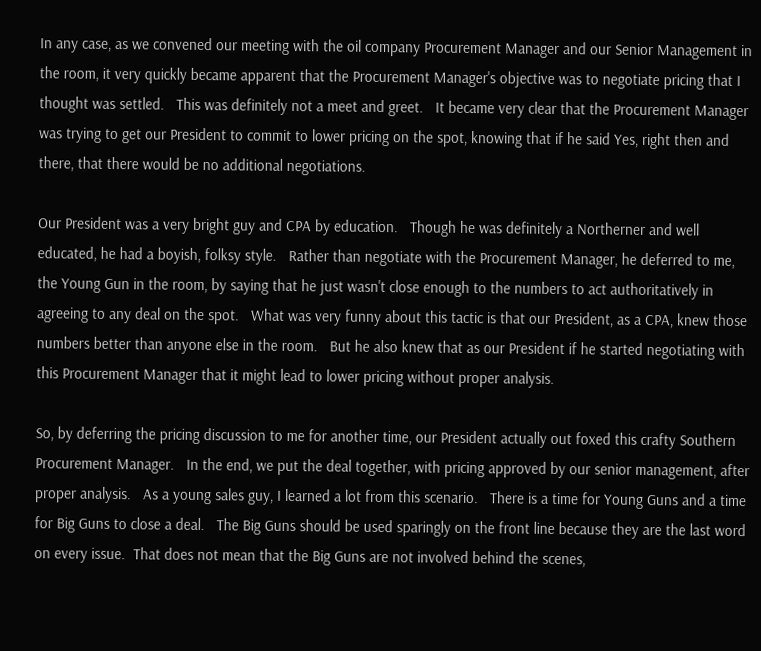In any case, as we convened our meeting with the oil company Procurement Manager and our Senior Management in the room, it very quickly became apparent that the Procurement Manager's objective was to negotiate pricing that I thought was settled.   This was definitely not a meet and greet.   It became very clear that the Procurement Manager was trying to get our President to commit to lower pricing on the spot, knowing that if he said Yes, right then and there, that there would be no additional negotiations.

Our President was a very bright guy and CPA by education.   Though he was definitely a Northerner and well educated, he had a boyish, folksy style.   Rather than negotiate with the Procurement Manager, he deferred to me, the Young Gun in the room, by saying that he just wasn't close enough to the numbers to act authoritatively in agreeing to any deal on the spot.   What was very funny about this tactic is that our President, as a CPA, knew those numbers better than anyone else in the room.   But he also knew that as our President if he started negotiating with this Procurement Manager that it might lead to lower pricing without proper analysis.

So, by deferring the pricing discussion to me for another time, our President actually out foxed this crafty Southern Procurement Manager.   In the end, we put the deal together, with pricing approved by our senior management, after proper analysis.   As a young sales guy, I learned a lot from this scenario.   There is a time for Young Guns and a time for Big Guns to close a deal.   The Big Guns should be used sparingly on the front line because they are the last word on every issue.  That does not mean that the Big Guns are not involved behind the scenes,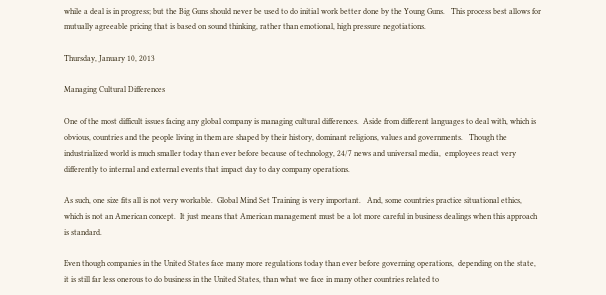while a deal is in progress; but the Big Guns should never be used to do initial work better done by the Young Guns.   This process best allows for mutually agreeable pricing that is based on sound thinking, rather than emotional, high pressure negotiations.

Thursday, January 10, 2013

Managing Cultural Differences

One of the most difficult issues facing any global company is managing cultural differences.  Aside from different languages to deal with, which is obvious, countries and the people living in them are shaped by their history, dominant religions, values and governments.   Though the industrialized world is much smaller today than ever before because of technology, 24/7 news and universal media,  employees react very differently to internal and external events that impact day to day company operations.

As such, one size fits all is not very workable.  Global Mind Set Training is very important.   And, some countries practice situational ethics, which is not an American concept.  It just means that American management must be a lot more careful in business dealings when this approach is standard.

Even though companies in the United States face many more regulations today than ever before governing operations,  depending on the state, it is still far less onerous to do business in the United States, than what we face in many other countries related to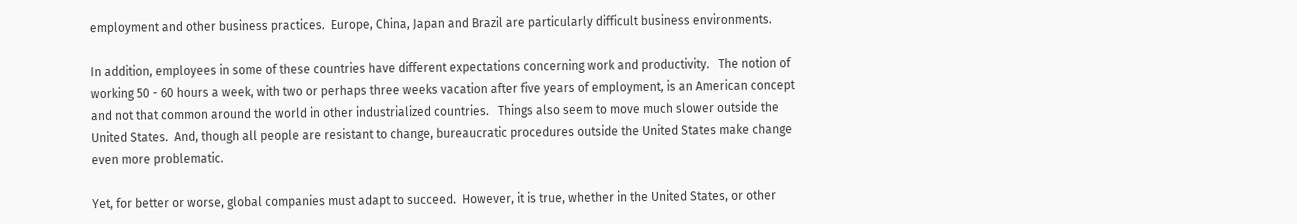employment and other business practices.  Europe, China, Japan and Brazil are particularly difficult business environments.

In addition, employees in some of these countries have different expectations concerning work and productivity.   The notion of working 50 - 60 hours a week, with two or perhaps three weeks vacation after five years of employment, is an American concept and not that common around the world in other industrialized countries.   Things also seem to move much slower outside the United States.  And, though all people are resistant to change, bureaucratic procedures outside the United States make change even more problematic.

Yet, for better or worse, global companies must adapt to succeed.  However, it is true, whether in the United States, or other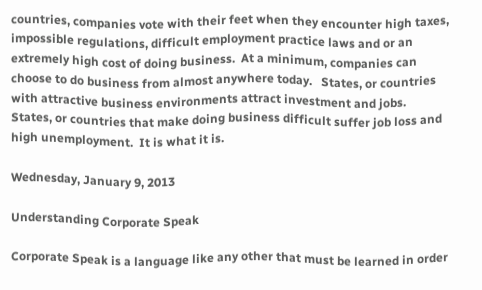countries, companies vote with their feet when they encounter high taxes, impossible regulations, difficult employment practice laws and or an extremely high cost of doing business.  At a minimum, companies can choose to do business from almost anywhere today.   States, or countries with attractive business environments attract investment and jobs.  States, or countries that make doing business difficult suffer job loss and high unemployment.  It is what it is.

Wednesday, January 9, 2013

Understanding Corporate Speak

Corporate Speak is a language like any other that must be learned in order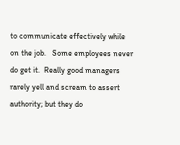to communicate effectively while on the job.   Some employees never do get it.  Really good managers rarely yell and scream to assert authority; but they do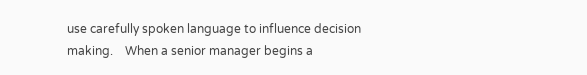use carefully spoken language to influence decision making.    When a senior manager begins a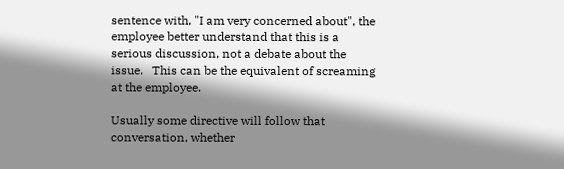sentence with, "I am very concerned about", the employee better understand that this is a serious discussion, not a debate about the issue.   This can be the equivalent of screaming at the employee.

Usually some directive will follow that conversation, whether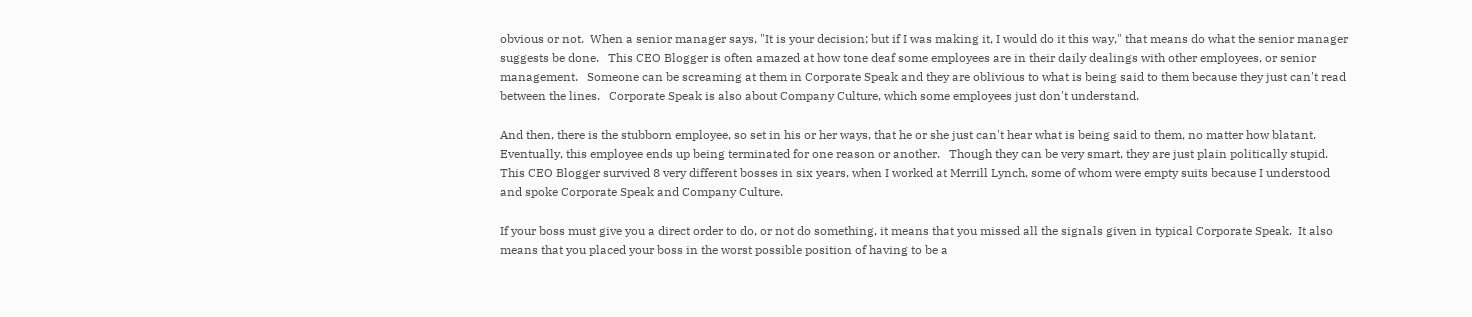obvious or not.  When a senior manager says, "It is your decision; but if I was making it, I would do it this way," that means do what the senior manager suggests be done.   This CEO Blogger is often amazed at how tone deaf some employees are in their daily dealings with other employees, or senior management.   Someone can be screaming at them in Corporate Speak and they are oblivious to what is being said to them because they just can't read between the lines.   Corporate Speak is also about Company Culture, which some employees just don't understand.

And then, there is the stubborn employee, so set in his or her ways, that he or she just can't hear what is being said to them, no matter how blatant.  Eventually, this employee ends up being terminated for one reason or another.   Though they can be very smart, they are just plain politically stupid.   This CEO Blogger survived 8 very different bosses in six years, when I worked at Merrill Lynch, some of whom were empty suits because I understood and spoke Corporate Speak and Company Culture.

If your boss must give you a direct order to do, or not do something, it means that you missed all the signals given in typical Corporate Speak.  It also means that you placed your boss in the worst possible position of having to be a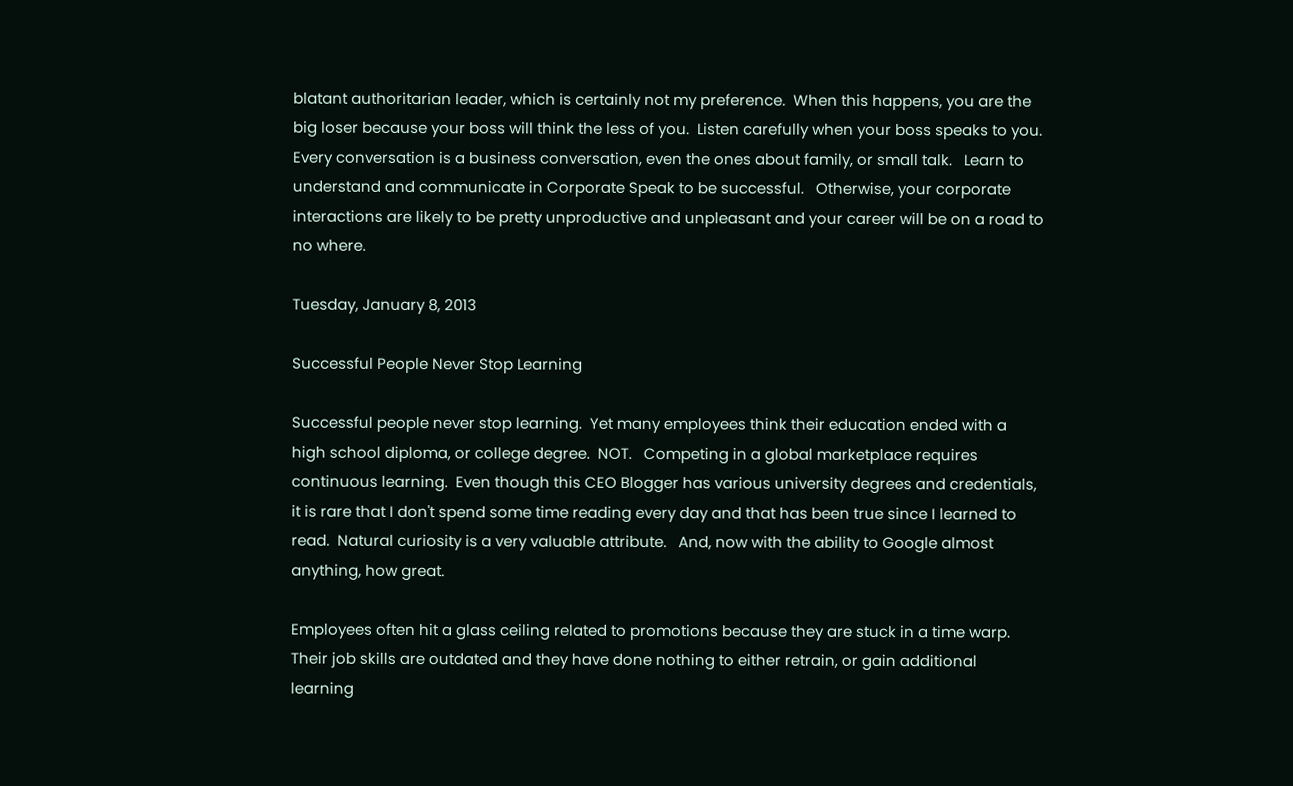blatant authoritarian leader, which is certainly not my preference.  When this happens, you are the big loser because your boss will think the less of you.  Listen carefully when your boss speaks to you.   Every conversation is a business conversation, even the ones about family, or small talk.   Learn to understand and communicate in Corporate Speak to be successful.   Otherwise, your corporate interactions are likely to be pretty unproductive and unpleasant and your career will be on a road to no where.

Tuesday, January 8, 2013

Successful People Never Stop Learning

Successful people never stop learning.  Yet many employees think their education ended with a high school diploma, or college degree.  NOT.   Competing in a global marketplace requires continuous learning.  Even though this CEO Blogger has various university degrees and credentials,  it is rare that I don't spend some time reading every day and that has been true since I learned to read.  Natural curiosity is a very valuable attribute.   And, now with the ability to Google almost anything, how great.

Employees often hit a glass ceiling related to promotions because they are stuck in a time warp.   Their job skills are outdated and they have done nothing to either retrain, or gain additional learning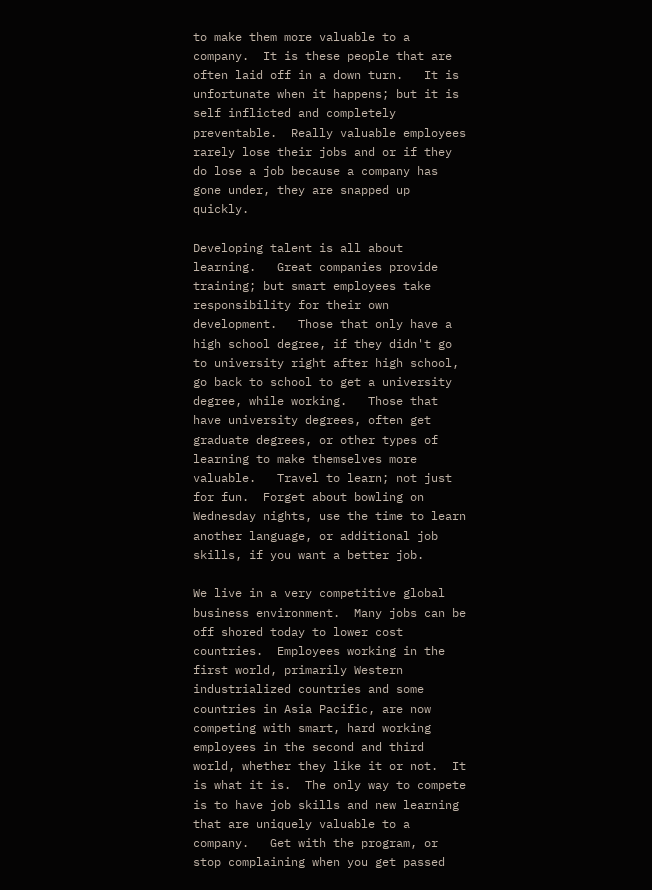to make them more valuable to a company.  It is these people that are often laid off in a down turn.   It is unfortunate when it happens; but it is self inflicted and completely preventable.  Really valuable employees rarely lose their jobs and or if they do lose a job because a company has gone under, they are snapped up quickly.

Developing talent is all about learning.   Great companies provide training; but smart employees take responsibility for their own development.   Those that only have a high school degree, if they didn't go to university right after high school, go back to school to get a university degree, while working.   Those that have university degrees, often get graduate degrees, or other types of learning to make themselves more valuable.   Travel to learn; not just for fun.  Forget about bowling on Wednesday nights, use the time to learn another language, or additional job skills, if you want a better job.

We live in a very competitive global business environment.  Many jobs can be off shored today to lower cost countries.  Employees working in the first world, primarily Western industrialized countries and some countries in Asia Pacific, are now competing with smart, hard working employees in the second and third world, whether they like it or not.  It is what it is.  The only way to compete is to have job skills and new learning that are uniquely valuable to a company.   Get with the program, or stop complaining when you get passed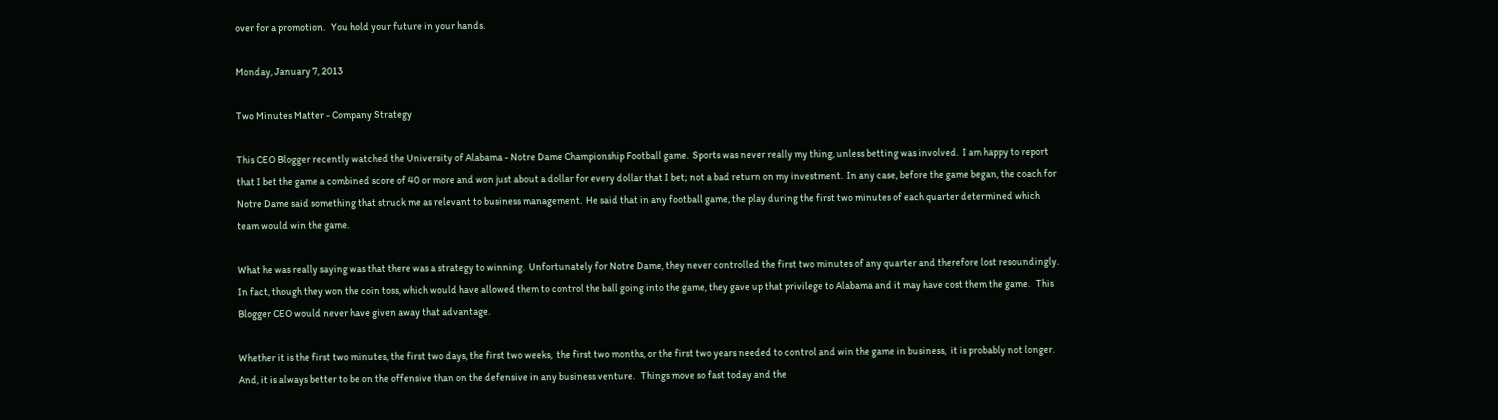over for a promotion.   You hold your future in your hands.

Monday, January 7, 2013

Two Minutes Matter - Company Strategy

This CEO Blogger recently watched the University of Alabama - Notre Dame Championship Football game.  Sports was never really my thing, unless betting was involved.  I am happy to report that I bet the game a combined score of 40 or more and won just about a dollar for every dollar that I bet; not a bad return on my investment.  In any case, before the game began, the coach for Notre Dame said something that struck me as relevant to business management.  He said that in any football game, the play during the first two minutes of each quarter determined which team would win the game.

What he was really saying was that there was a strategy to winning.  Unfortunately for Notre Dame, they never controlled the first two minutes of any quarter and therefore lost resoundingly.   In fact, though they won the coin toss, which would have allowed them to control the ball going into the game, they gave up that privilege to Alabama and it may have cost them the game.   This Blogger CEO would never have given away that advantage.

Whether it is the first two minutes, the first two days, the first two weeks,  the first two months, or the first two years needed to control and win the game in business,  it is probably not longer.   And, it is always better to be on the offensive than on the defensive in any business venture.   Things move so fast today and the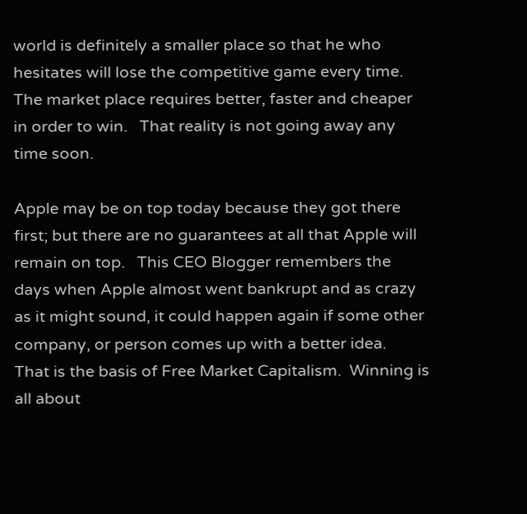world is definitely a smaller place so that he who hesitates will lose the competitive game every time.   The market place requires better, faster and cheaper in order to win.   That reality is not going away any time soon.

Apple may be on top today because they got there first; but there are no guarantees at all that Apple will remain on top.   This CEO Blogger remembers the days when Apple almost went bankrupt and as crazy as it might sound, it could happen again if some other company, or person comes up with a better idea.   That is the basis of Free Market Capitalism.  Winning is all about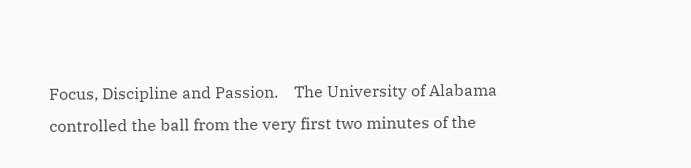Focus, Discipline and Passion.    The University of Alabama controlled the ball from the very first two minutes of the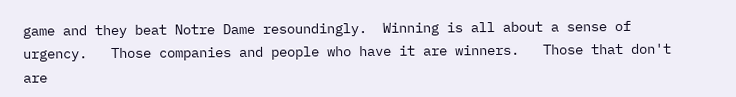game and they beat Notre Dame resoundingly.  Winning is all about a sense of urgency.   Those companies and people who have it are winners.   Those that don't are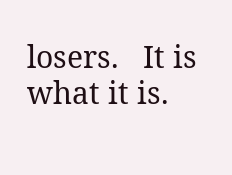losers.   It is what it is.